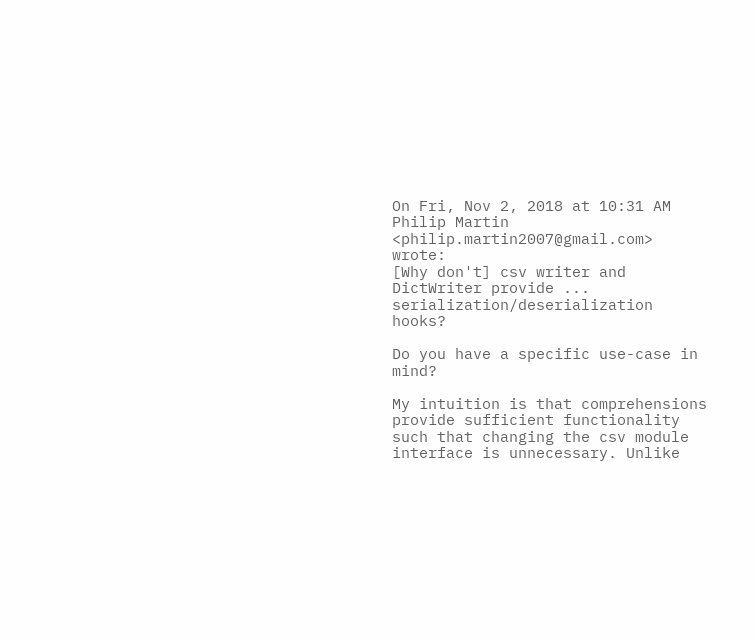On Fri, Nov 2, 2018 at 10:31 AM Philip Martin <philip.martin2007@gmail.com> wrote:
[Why don't] csv writer and DictWriter provide ... serialization/deserialization hooks?

Do you have a specific use-case in mind?

My intuition is that comprehensions provide sufficient functionality such that changing the csv module interface is unnecessary. Unlike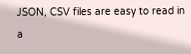JSON, CSV files are easy to read in a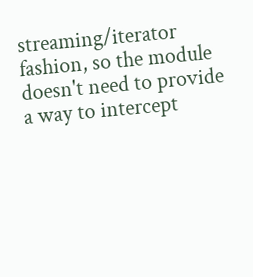streaming/iterator fashion, so the module doesn't need to provide a way to intercept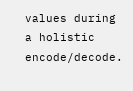values during a holistic encode/decode.